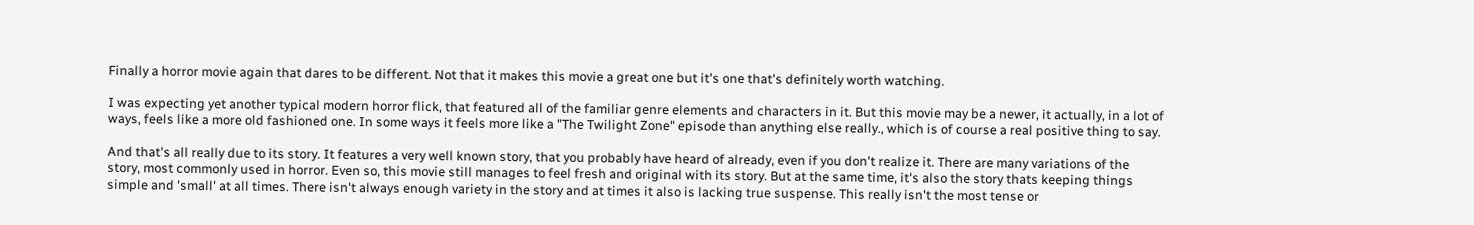Finally a horror movie again that dares to be different. Not that it makes this movie a great one but it's one that's definitely worth watching.

I was expecting yet another typical modern horror flick, that featured all of the familiar genre elements and characters in it. But this movie may be a newer, it actually, in a lot of ways, feels like a more old fashioned one. In some ways it feels more like a "The Twilight Zone" episode than anything else really., which is of course a real positive thing to say.

And that's all really due to its story. It features a very well known story, that you probably have heard of already, even if you don't realize it. There are many variations of the story, most commonly used in horror. Even so, this movie still manages to feel fresh and original with its story. But at the same time, it's also the story thats keeping things simple and 'small' at all times. There isn't always enough variety in the story and at times it also is lacking true suspense. This really isn't the most tense or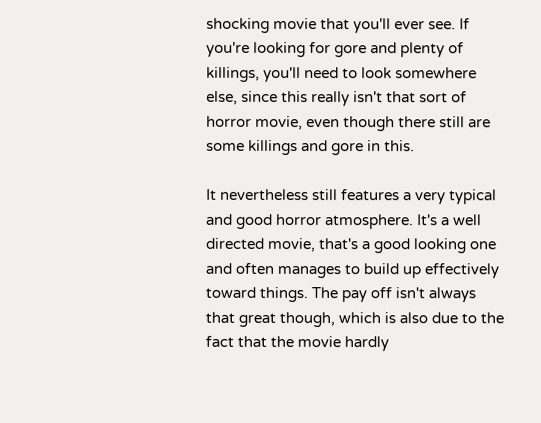shocking movie that you'll ever see. If you're looking for gore and plenty of killings, you'll need to look somewhere else, since this really isn't that sort of horror movie, even though there still are some killings and gore in this.

It nevertheless still features a very typical and good horror atmosphere. It's a well directed movie, that's a good looking one and often manages to build up effectively toward things. The pay off isn't always that great though, which is also due to the fact that the movie hardly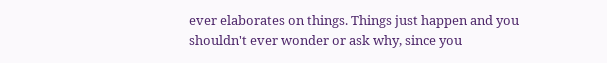ever elaborates on things. Things just happen and you shouldn't ever wonder or ask why, since you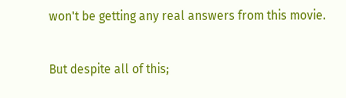won't be getting any real answers from this movie.

But despite all of this;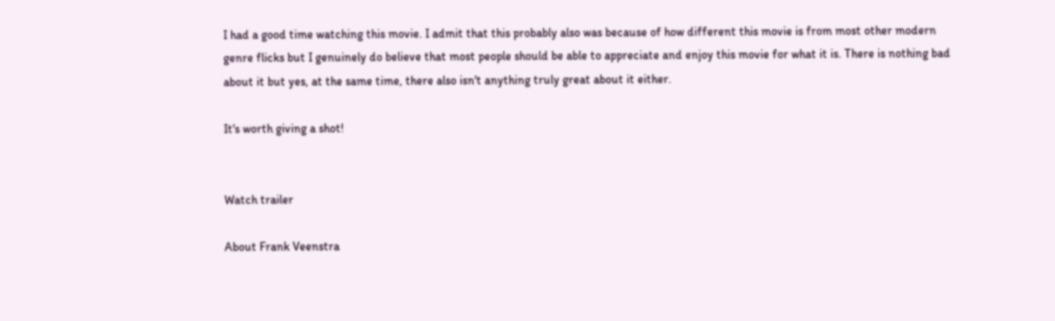I had a good time watching this movie. I admit that this probably also was because of how different this movie is from most other modern genre flicks but I genuinely do believe that most people should be able to appreciate and enjoy this movie for what it is. There is nothing bad about it but yes, at the same time, there also isn't anything truly great about it either.

It's worth giving a shot!


Watch trailer

About Frank Veenstra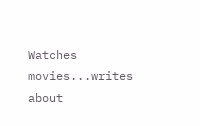Watches movies...writes about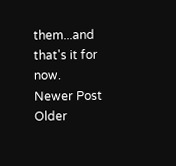them...and that's it for now.
Newer Post
Older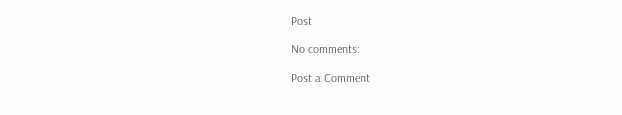Post

No comments:

Post a Comment